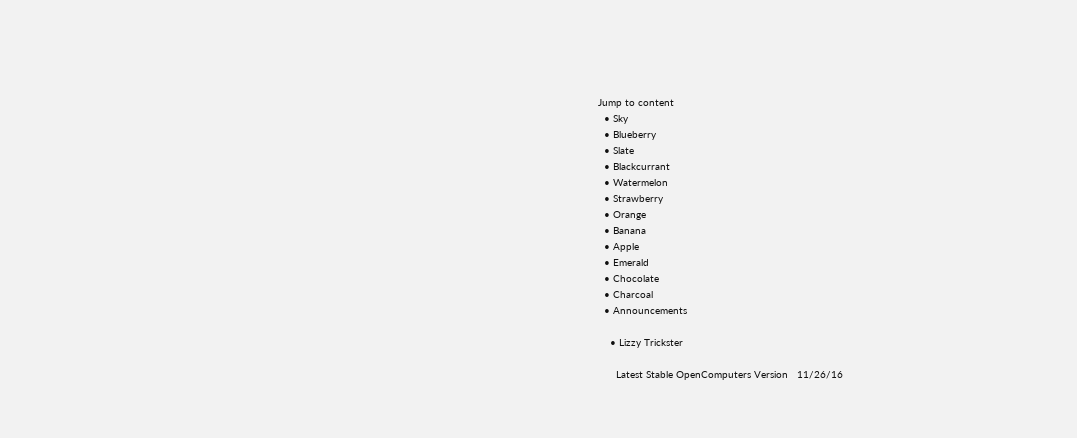Jump to content
  • Sky
  • Blueberry
  • Slate
  • Blackcurrant
  • Watermelon
  • Strawberry
  • Orange
  • Banana
  • Apple
  • Emerald
  • Chocolate
  • Charcoal
  • Announcements

    • Lizzy Trickster

      Latest Stable OpenComputers Version   11/26/16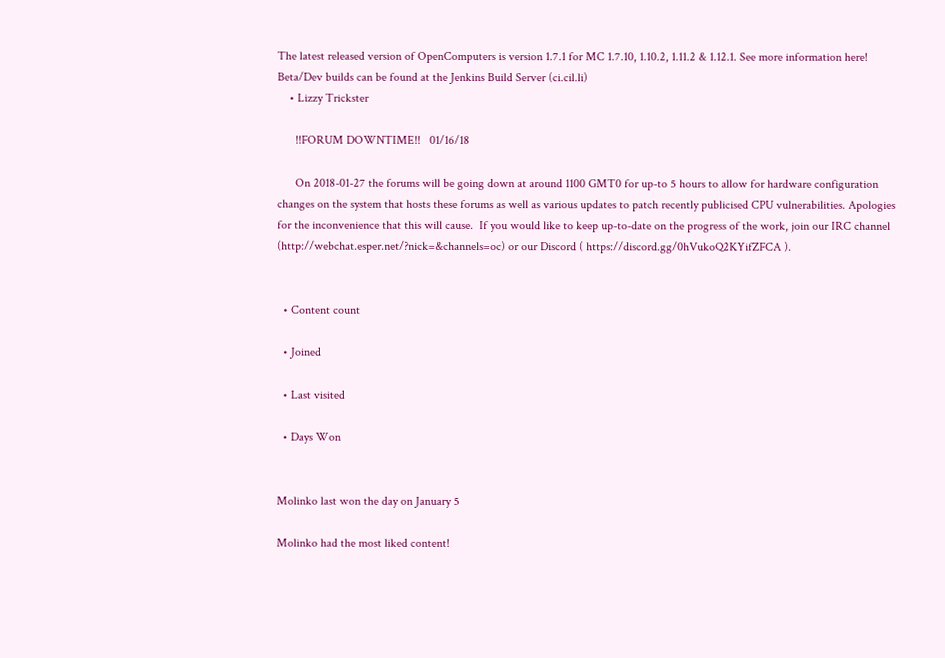The latest released version of OpenComputers is version 1.7.1 for MC 1.7.10, 1.10.2, 1.11.2 & 1.12.1. See more information here! Beta/Dev builds can be found at the Jenkins Build Server (ci.cil.li)
    • Lizzy Trickster

      !!FORUM DOWNTIME!!   01/16/18

      On 2018-01-27 the forums will be going down at around 1100 GMT0 for up-to 5 hours to allow for hardware configuration changes on the system that hosts these forums as well as various updates to patch recently publicised CPU vulnerabilities. Apologies for the inconvenience that this will cause.  If you would like to keep up-to-date on the progress of the work, join our IRC channel (http://webchat.esper.net/?nick=&channels=oc) or our Discord ( https://discord.gg/0hVukoQ2KYifZFCA ).


  • Content count

  • Joined

  • Last visited

  • Days Won


Molinko last won the day on January 5

Molinko had the most liked content!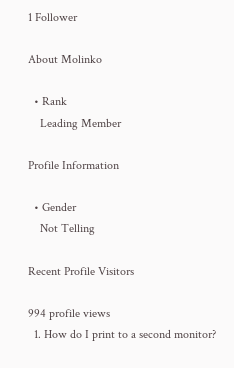1 Follower

About Molinko

  • Rank
    Leading Member

Profile Information

  • Gender
    Not Telling

Recent Profile Visitors

994 profile views
  1. How do I print to a second monitor?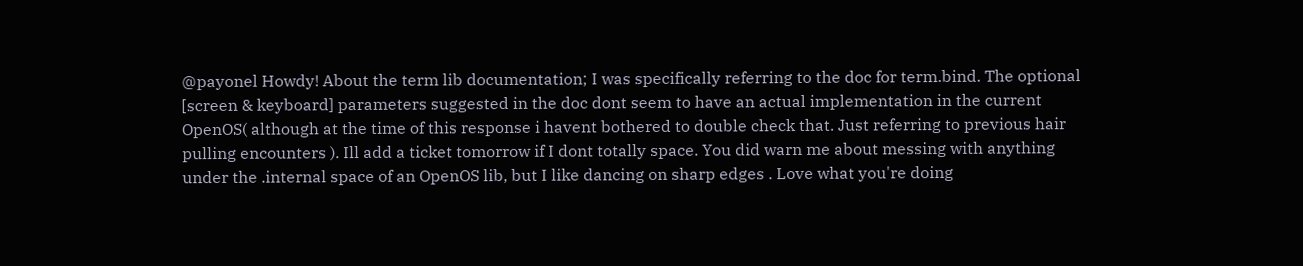@payonel Howdy! About the term lib documentation; I was specifically referring to the doc for term.bind. The optional [screen & keyboard] parameters suggested in the doc dont seem to have an actual implementation in the current OpenOS( although at the time of this response i havent bothered to double check that. Just referring to previous hair pulling encounters ). Ill add a ticket tomorrow if I dont totally space. You did warn me about messing with anything under the .internal space of an OpenOS lib, but I like dancing on sharp edges . Love what you're doing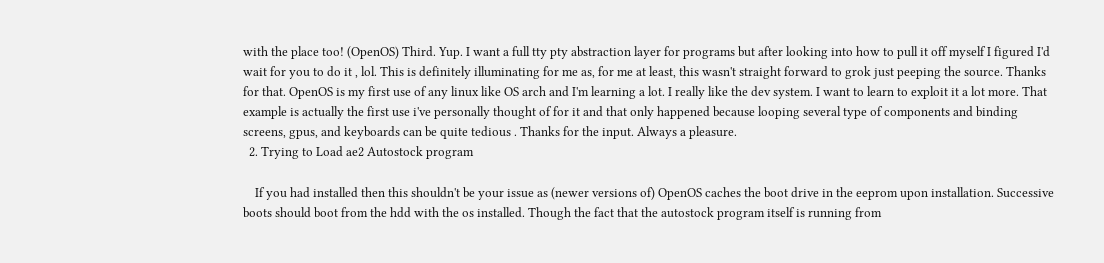with the place too! (OpenOS) Third. Yup. I want a full tty pty abstraction layer for programs but after looking into how to pull it off myself I figured I'd wait for you to do it , lol. This is definitely illuminating for me as, for me at least, this wasn't straight forward to grok just peeping the source. Thanks for that. OpenOS is my first use of any linux like OS arch and I'm learning a lot. I really like the dev system. I want to learn to exploit it a lot more. That example is actually the first use i've personally thought of for it and that only happened because looping several type of components and binding screens, gpus, and keyboards can be quite tedious . Thanks for the input. Always a pleasure.
  2. Trying to Load ae2 Autostock program

    If you had installed then this shouldn't be your issue as (newer versions of) OpenOS caches the boot drive in the eeprom upon installation. Successive boots should boot from the hdd with the os installed. Though the fact that the autostock program itself is running from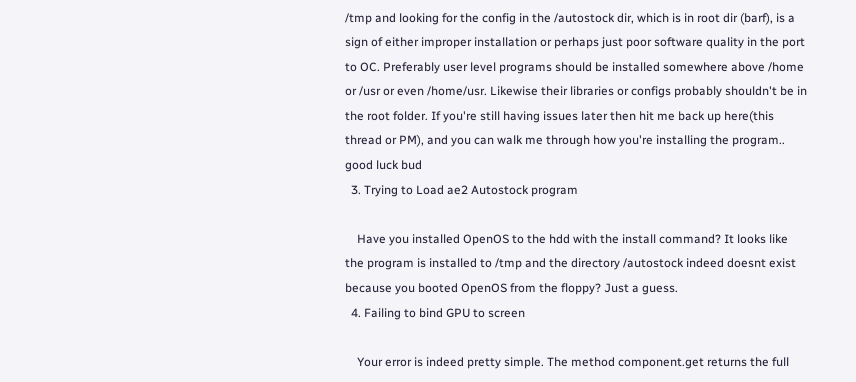/tmp and looking for the config in the /autostock dir, which is in root dir (barf), is a sign of either improper installation or perhaps just poor software quality in the port to OC. Preferably user level programs should be installed somewhere above /home or /usr or even /home/usr. Likewise their libraries or configs probably shouldn't be in the root folder. If you're still having issues later then hit me back up here(this thread or PM), and you can walk me through how you're installing the program.. good luck bud
  3. Trying to Load ae2 Autostock program

    Have you installed OpenOS to the hdd with the install command? It looks like the program is installed to /tmp and the directory /autostock indeed doesnt exist because you booted OpenOS from the floppy? Just a guess.
  4. Failing to bind GPU to screen

    Your error is indeed pretty simple. The method component.get returns the full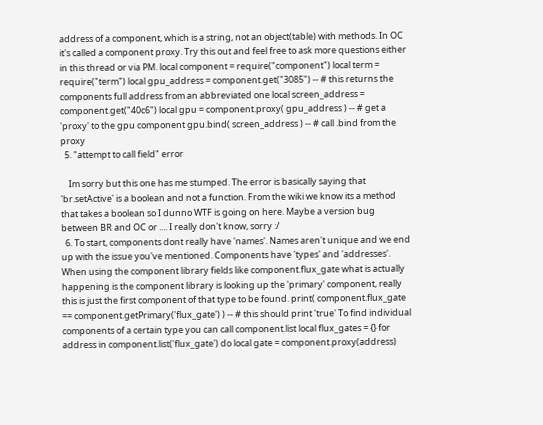address of a component, which is a string, not an object(table) with methods. In OC it's called a component proxy. Try this out and feel free to ask more questions either in this thread or via PM. local component = require("component") local term = require("term") local gpu_address = component.get("3085") -- # this returns the components full address from an abbreviated one local screen_address = component.get("40c6") local gpu = component.proxy( gpu_address ) -- # get a 'proxy' to the gpu component gpu.bind( screen_address ) -- # call .bind from the proxy
  5. "attempt to call field" error

    Im sorry but this one has me stumped. The error is basically saying that 'br.setActive' is a boolean and not a function. From the wiki we know its a method that takes a boolean so I dunno WTF is going on here. Maybe a version bug between BR and OC or .... I really don't know, sorry :/
  6. To start, components dont really have 'names'. Names aren't unique and we end up with the issue you've mentioned. Components have 'types' and 'addresses'. When using the component library fields like component.flux_gate what is actually happening is the component library is looking up the 'primary' component, really this is just the first component of that type to be found. print( component.flux_gate == component.getPrimary('flux_gate') ) -- # this should print 'true' To find individual components of a certain type you can call component.list local flux_gates = {} for address in component.list('flux_gate') do local gate = component.proxy(address)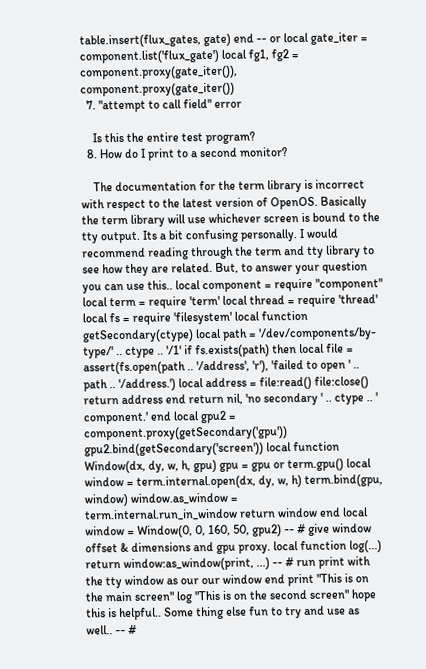table.insert(flux_gates, gate) end -- or local gate_iter = component.list('flux_gate') local fg1, fg2 = component.proxy(gate_iter()), component.proxy(gate_iter())
  7. "attempt to call field" error

    Is this the entire test program?
  8. How do I print to a second monitor?

    The documentation for the term library is incorrect with respect to the latest version of OpenOS. Basically the term library will use whichever screen is bound to the tty output. Its a bit confusing personally. I would recommend reading through the term and tty library to see how they are related. But, to answer your question you can use this.. local component = require "component" local term = require 'term' local thread = require 'thread' local fs = require 'filesystem' local function getSecondary(ctype) local path = '/dev/components/by-type/' .. ctype .. '/1' if fs.exists(path) then local file = assert(fs.open(path .. '/address', 'r'), 'failed to open ' .. path .. '/address.') local address = file:read() file:close() return address end return nil, 'no secondary ' .. ctype .. ' component.' end local gpu2 = component.proxy(getSecondary('gpu')) gpu2.bind(getSecondary('screen')) local function Window(dx, dy, w, h, gpu) gpu = gpu or term.gpu() local window = term.internal.open(dx, dy, w, h) term.bind(gpu, window) window.as_window = term.internal.run_in_window return window end local window = Window(0, 0, 160, 50, gpu2) -- # give window offset & dimensions and gpu proxy. local function log(...) return window:as_window(print, ...) -- # run print with the tty window as our our window end print "This is on the main screen" log "This is on the second screen" hope this is helpful.. Some thing else fun to try and use as well.. -- #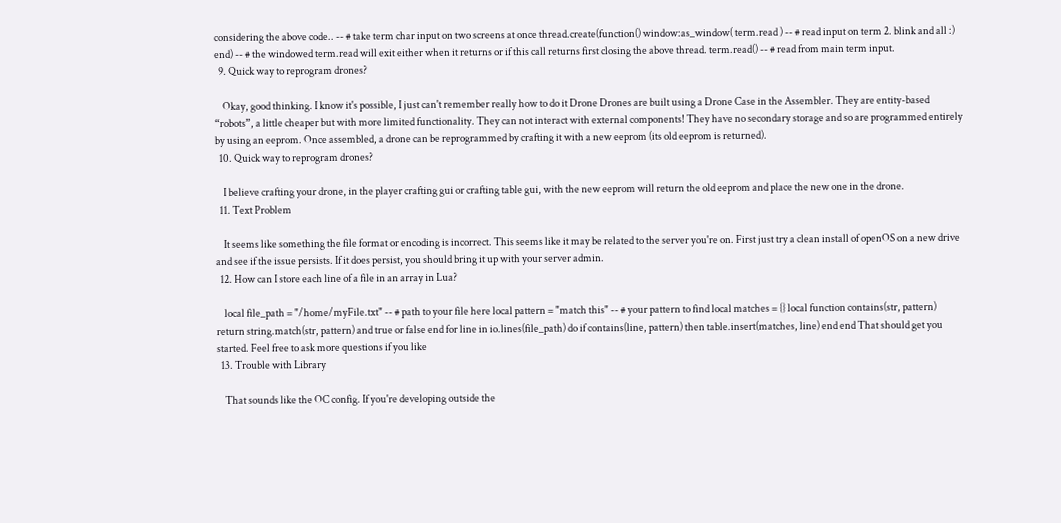considering the above code.. -- # take term char input on two screens at once thread.create(function() window:as_window( term.read ) -- # read input on term 2. blink and all :) end) -- # the windowed term.read will exit either when it returns or if this call returns first closing the above thread. term.read() -- # read from main term input.
  9. Quick way to reprogram drones?

    Okay, good thinking. I know it's possible, I just can't remember really how to do it Drone Drones are built using a Drone Case in the Assembler. They are entity-based “robots”, a little cheaper but with more limited functionality. They can not interact with external components! They have no secondary storage and so are programmed entirely by using an eeprom. Once assembled, a drone can be reprogrammed by crafting it with a new eeprom (its old eeprom is returned).
  10. Quick way to reprogram drones?

    I believe crafting your drone, in the player crafting gui or crafting table gui, with the new eeprom will return the old eeprom and place the new one in the drone.
  11. Text Problem

    It seems like something the file format or encoding is incorrect. This seems like it may be related to the server you're on. First just try a clean install of openOS on a new drive and see if the issue persists. If it does persist, you should bring it up with your server admin.
  12. How can I store each line of a file in an array in Lua?

    local file_path = "/home/myFile.txt" -- # path to your file here local pattern = "match this" -- # your pattern to find local matches = {} local function contains(str, pattern) return string.match(str, pattern) and true or false end for line in io.lines(file_path) do if contains(line, pattern) then table.insert(matches, line) end end That should get you started. Feel free to ask more questions if you like
  13. Trouble with Library

    That sounds like the OC config. If you're developing outside the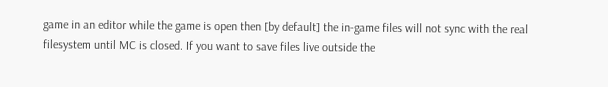game in an editor while the game is open then [by default] the in-game files will not sync with the real filesystem until MC is closed. If you want to save files live outside the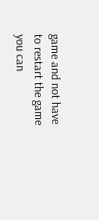game and not have to restart the game you can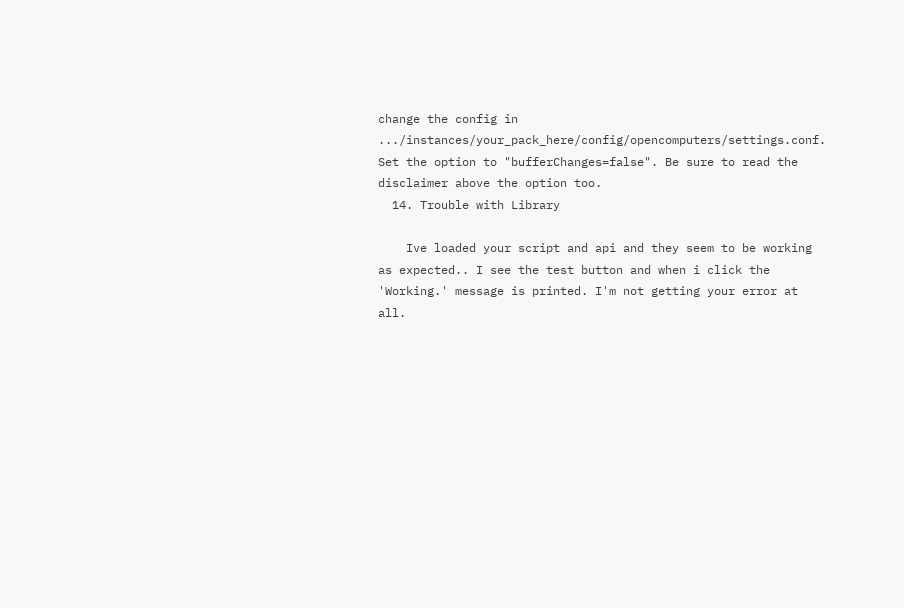change the config in .../instances/your_pack_here/config/opencomputers/settings.conf. Set the option to "bufferChanges=false". Be sure to read the disclaimer above the option too.
  14. Trouble with Library

    Ive loaded your script and api and they seem to be working as expected.. I see the test button and when i click the 'Working.' message is printed. I'm not getting your error at all.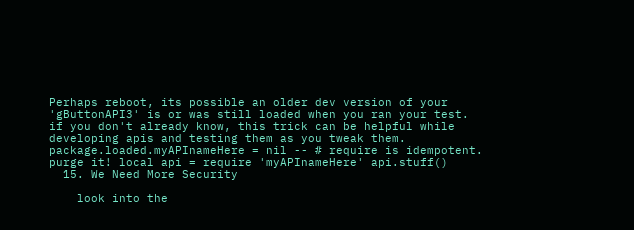Perhaps reboot, its possible an older dev version of your 'gButtonAPI3' is or was still loaded when you ran your test. if you don't already know, this trick can be helpful while developing apis and testing them as you tweak them. package.loaded.myAPInameHere = nil -- # require is idempotent. purge it! local api = require 'myAPInameHere' api.stuff()
  15. We Need More Security

    look into the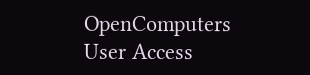OpenComputers User Access